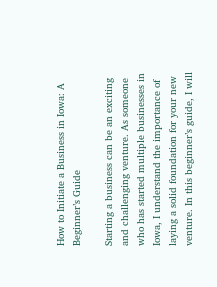How to Initiate a Business in Iowa: A Beginner’s Guide

Starting a business can be an exciting and challenging venture. As someone who has started multiple businesses in Iowa, I understand the importance of laying a solid foundation for your new venture. In this beginner’s guide, I will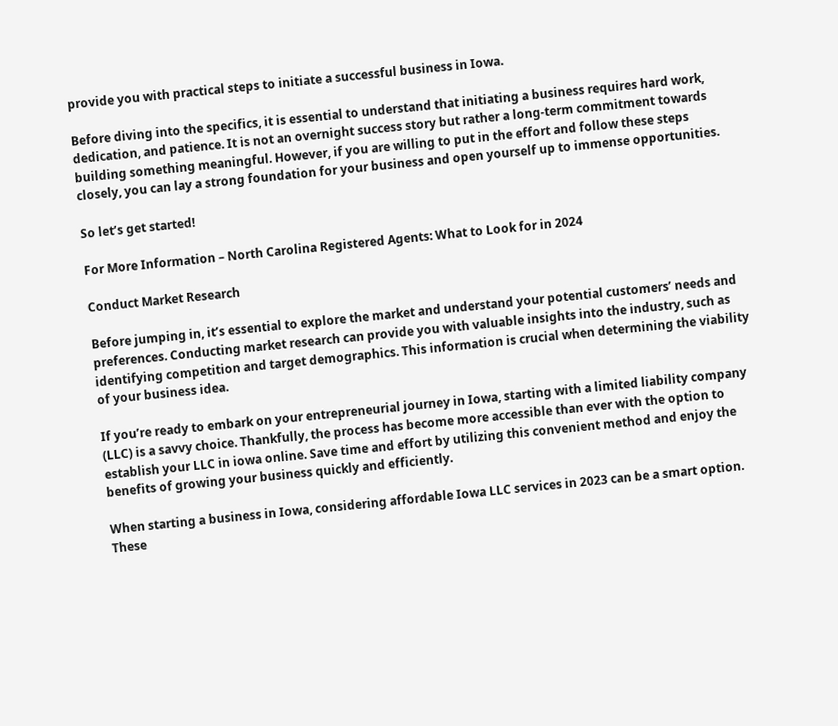provide you with practical steps to initiate a successful business in Iowa.

Before diving into the specifics, it is essential to understand that initiating a business requires hard work, dedication, and patience. It is not an overnight success story but rather a long-term commitment towards building something meaningful. However, if you are willing to put in the effort and follow these steps closely, you can lay a strong foundation for your business and open yourself up to immense opportunities.

So let’s get started!

For More Information – North Carolina Registered Agents: What to Look for in 2024

Conduct Market Research

Before jumping in, it’s essential to explore the market and understand your potential customers’ needs and preferences. Conducting market research can provide you with valuable insights into the industry, such as identifying competition and target demographics. This information is crucial when determining the viability of your business idea.

If you’re ready to embark on your entrepreneurial journey in Iowa, starting with a limited liability company (LLC) is a savvy choice. Thankfully, the process has become more accessible than ever with the option to establish your LLC in iowa online. Save time and effort by utilizing this convenient method and enjoy the benefits of growing your business quickly and efficiently.

When starting a business in Iowa, considering affordable Iowa LLC services in 2023 can be a smart option. These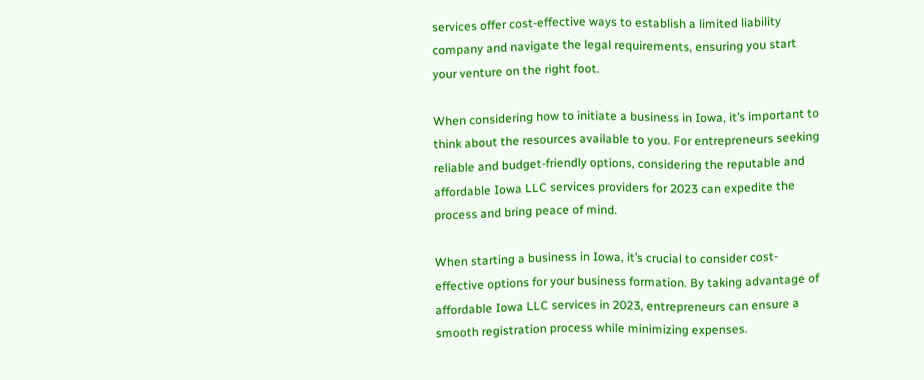services offer cost-effective ways to establish a limited liability company and navigate the legal requirements, ensuring you start your venture on the right foot.

When considering how to initiate a business in Iowa, it’s important to think about the resources available to you. For entrepreneurs seeking reliable and budget-friendly options, considering the reputable and affordable Iowa LLC services providers for 2023 can expedite the process and bring peace of mind.

When starting a business in Iowa, it’s crucial to consider cost-effective options for your business formation. By taking advantage of affordable Iowa LLC services in 2023, entrepreneurs can ensure a smooth registration process while minimizing expenses.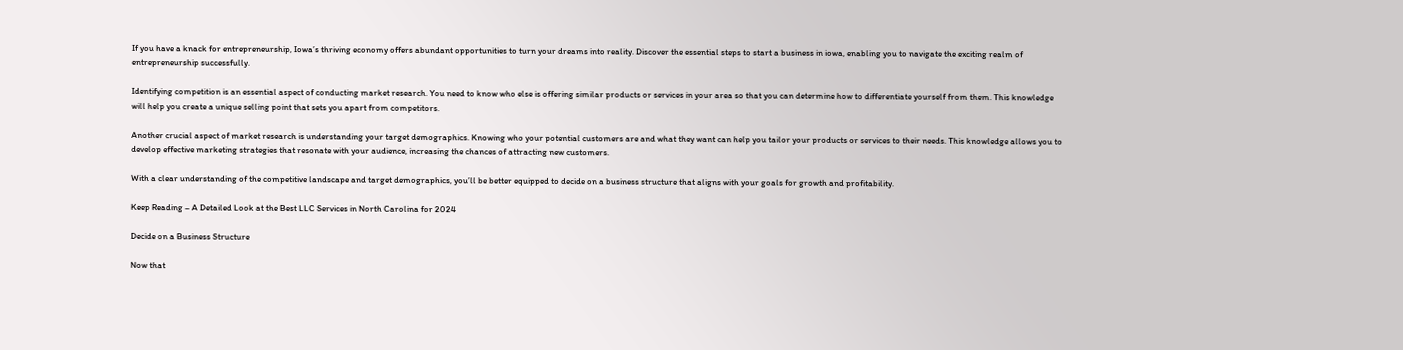If you have a knack for entrepreneurship, Iowa’s thriving economy offers abundant opportunities to turn your dreams into reality. Discover the essential steps to start a business in iowa, enabling you to navigate the exciting realm of entrepreneurship successfully.

Identifying competition is an essential aspect of conducting market research. You need to know who else is offering similar products or services in your area so that you can determine how to differentiate yourself from them. This knowledge will help you create a unique selling point that sets you apart from competitors.

Another crucial aspect of market research is understanding your target demographics. Knowing who your potential customers are and what they want can help you tailor your products or services to their needs. This knowledge allows you to develop effective marketing strategies that resonate with your audience, increasing the chances of attracting new customers.

With a clear understanding of the competitive landscape and target demographics, you’ll be better equipped to decide on a business structure that aligns with your goals for growth and profitability.

Keep Reading – A Detailed Look at the Best LLC Services in North Carolina for 2024

Decide on a Business Structure

Now that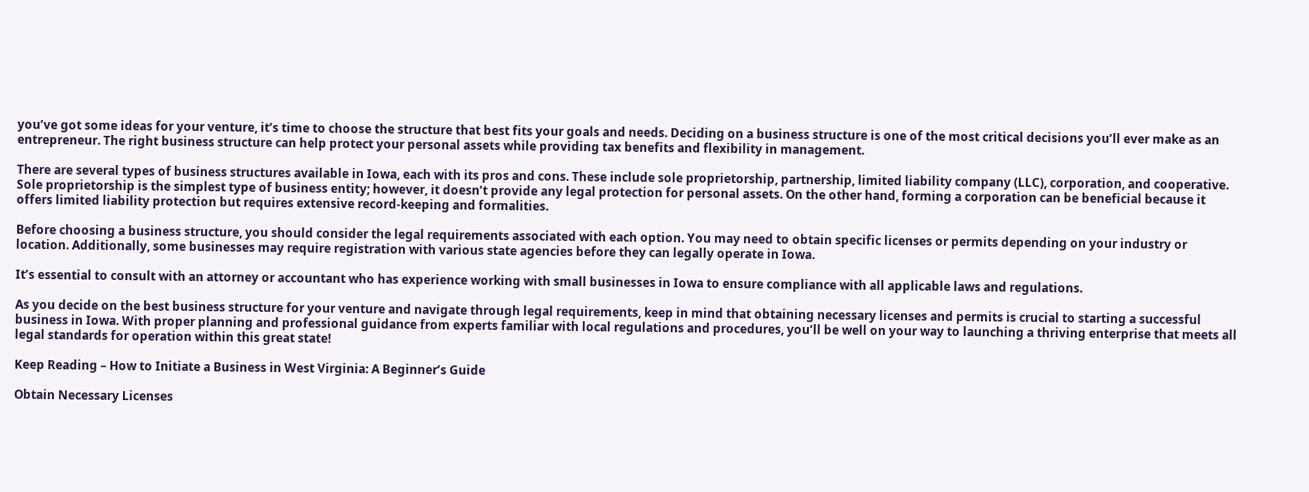you’ve got some ideas for your venture, it’s time to choose the structure that best fits your goals and needs. Deciding on a business structure is one of the most critical decisions you’ll ever make as an entrepreneur. The right business structure can help protect your personal assets while providing tax benefits and flexibility in management.

There are several types of business structures available in Iowa, each with its pros and cons. These include sole proprietorship, partnership, limited liability company (LLC), corporation, and cooperative. Sole proprietorship is the simplest type of business entity; however, it doesn’t provide any legal protection for personal assets. On the other hand, forming a corporation can be beneficial because it offers limited liability protection but requires extensive record-keeping and formalities.

Before choosing a business structure, you should consider the legal requirements associated with each option. You may need to obtain specific licenses or permits depending on your industry or location. Additionally, some businesses may require registration with various state agencies before they can legally operate in Iowa.

It’s essential to consult with an attorney or accountant who has experience working with small businesses in Iowa to ensure compliance with all applicable laws and regulations.

As you decide on the best business structure for your venture and navigate through legal requirements, keep in mind that obtaining necessary licenses and permits is crucial to starting a successful business in Iowa. With proper planning and professional guidance from experts familiar with local regulations and procedures, you’ll be well on your way to launching a thriving enterprise that meets all legal standards for operation within this great state!

Keep Reading – How to Initiate a Business in West Virginia: A Beginner’s Guide

Obtain Necessary Licenses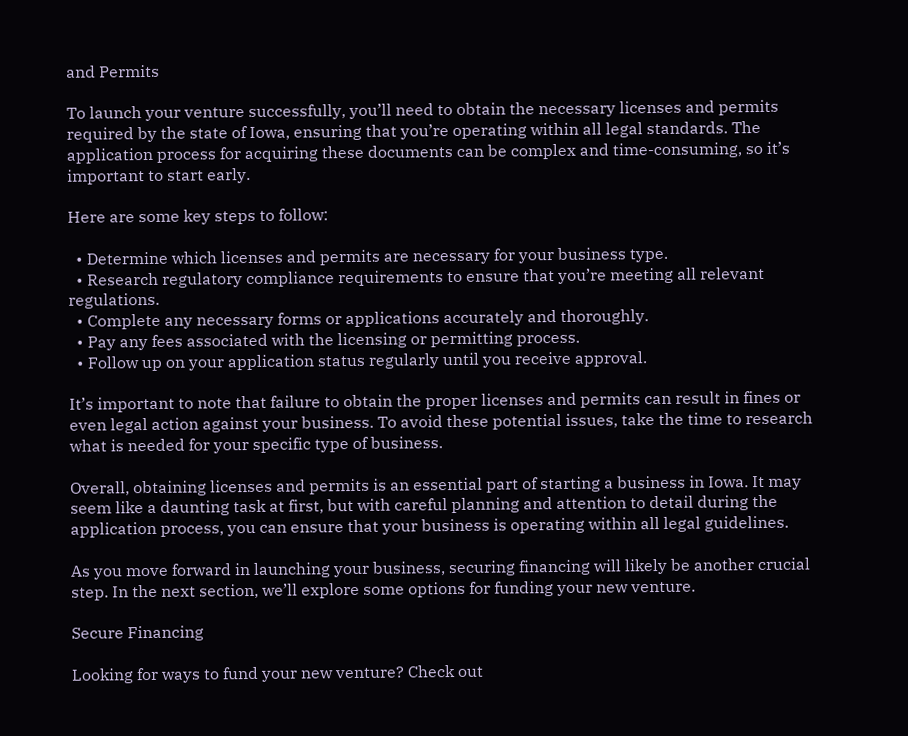and Permits

To launch your venture successfully, you’ll need to obtain the necessary licenses and permits required by the state of Iowa, ensuring that you’re operating within all legal standards. The application process for acquiring these documents can be complex and time-consuming, so it’s important to start early.

Here are some key steps to follow:

  • Determine which licenses and permits are necessary for your business type.
  • Research regulatory compliance requirements to ensure that you’re meeting all relevant regulations.
  • Complete any necessary forms or applications accurately and thoroughly.
  • Pay any fees associated with the licensing or permitting process.
  • Follow up on your application status regularly until you receive approval.

It’s important to note that failure to obtain the proper licenses and permits can result in fines or even legal action against your business. To avoid these potential issues, take the time to research what is needed for your specific type of business.

Overall, obtaining licenses and permits is an essential part of starting a business in Iowa. It may seem like a daunting task at first, but with careful planning and attention to detail during the application process, you can ensure that your business is operating within all legal guidelines.

As you move forward in launching your business, securing financing will likely be another crucial step. In the next section, we’ll explore some options for funding your new venture.

Secure Financing

Looking for ways to fund your new venture? Check out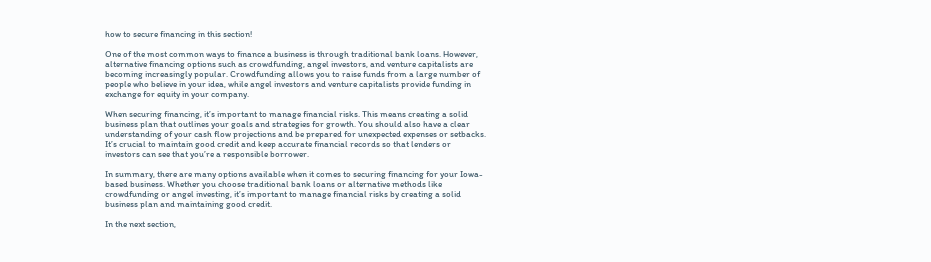how to secure financing in this section!

One of the most common ways to finance a business is through traditional bank loans. However, alternative financing options such as crowdfunding, angel investors, and venture capitalists are becoming increasingly popular. Crowdfunding allows you to raise funds from a large number of people who believe in your idea, while angel investors and venture capitalists provide funding in exchange for equity in your company.

When securing financing, it’s important to manage financial risks. This means creating a solid business plan that outlines your goals and strategies for growth. You should also have a clear understanding of your cash flow projections and be prepared for unexpected expenses or setbacks. It’s crucial to maintain good credit and keep accurate financial records so that lenders or investors can see that you’re a responsible borrower.

In summary, there are many options available when it comes to securing financing for your Iowa-based business. Whether you choose traditional bank loans or alternative methods like crowdfunding or angel investing, it’s important to manage financial risks by creating a solid business plan and maintaining good credit.

In the next section,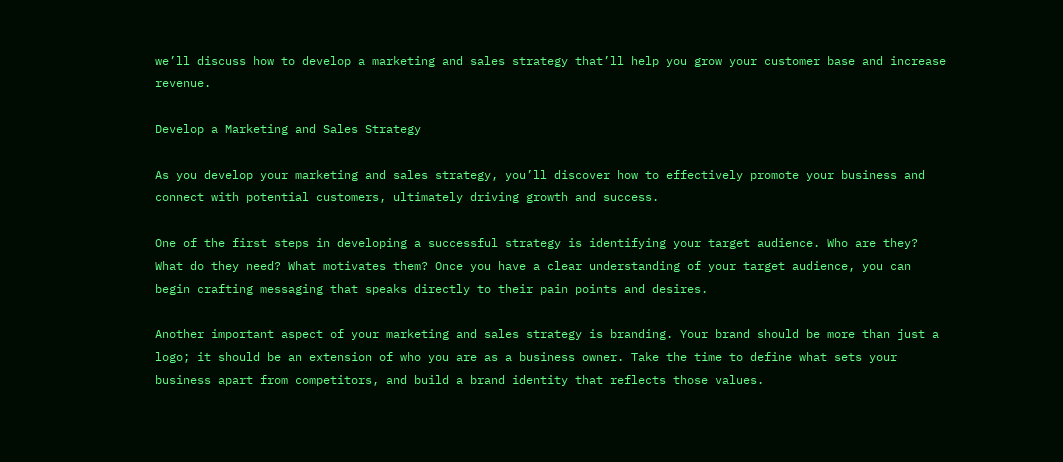we’ll discuss how to develop a marketing and sales strategy that’ll help you grow your customer base and increase revenue.

Develop a Marketing and Sales Strategy

As you develop your marketing and sales strategy, you’ll discover how to effectively promote your business and connect with potential customers, ultimately driving growth and success.

One of the first steps in developing a successful strategy is identifying your target audience. Who are they? What do they need? What motivates them? Once you have a clear understanding of your target audience, you can begin crafting messaging that speaks directly to their pain points and desires.

Another important aspect of your marketing and sales strategy is branding. Your brand should be more than just a logo; it should be an extension of who you are as a business owner. Take the time to define what sets your business apart from competitors, and build a brand identity that reflects those values.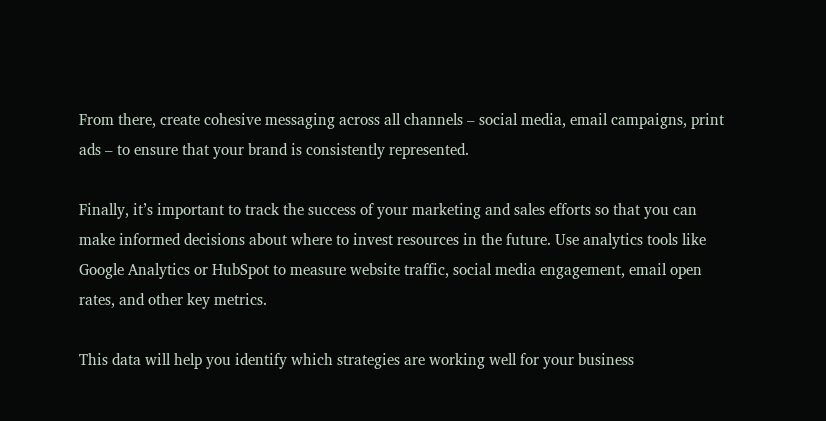From there, create cohesive messaging across all channels – social media, email campaigns, print ads – to ensure that your brand is consistently represented.

Finally, it’s important to track the success of your marketing and sales efforts so that you can make informed decisions about where to invest resources in the future. Use analytics tools like Google Analytics or HubSpot to measure website traffic, social media engagement, email open rates, and other key metrics.

This data will help you identify which strategies are working well for your business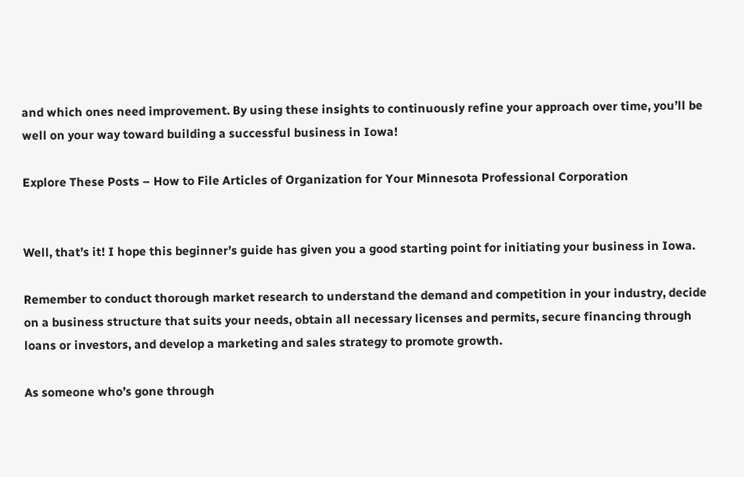and which ones need improvement. By using these insights to continuously refine your approach over time, you’ll be well on your way toward building a successful business in Iowa!

Explore These Posts – How to File Articles of Organization for Your Minnesota Professional Corporation


Well, that’s it! I hope this beginner’s guide has given you a good starting point for initiating your business in Iowa.

Remember to conduct thorough market research to understand the demand and competition in your industry, decide on a business structure that suits your needs, obtain all necessary licenses and permits, secure financing through loans or investors, and develop a marketing and sales strategy to promote growth.

As someone who’s gone through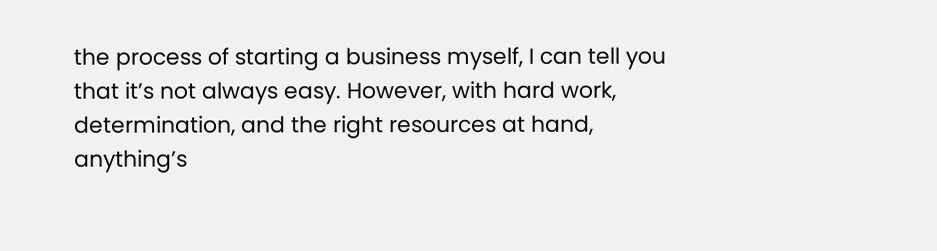the process of starting a business myself, I can tell you that it’s not always easy. However, with hard work, determination, and the right resources at hand, anything’s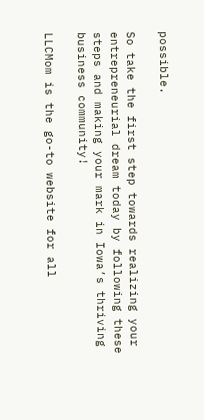possible.

So take the first step towards realizing your entrepreneurial dream today by following these steps and making your mark in Iowa’s thriving business community!

LLCMom is the go-to website for all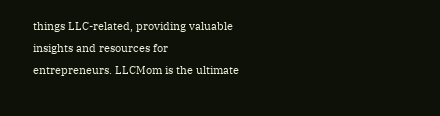things LLC-related, providing valuable insights and resources for entrepreneurs. LLCMom is the ultimate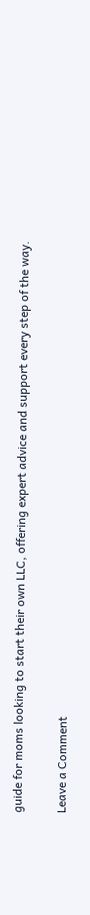guide for moms looking to start their own LLC, offering expert advice and support every step of the way.

Leave a Comment